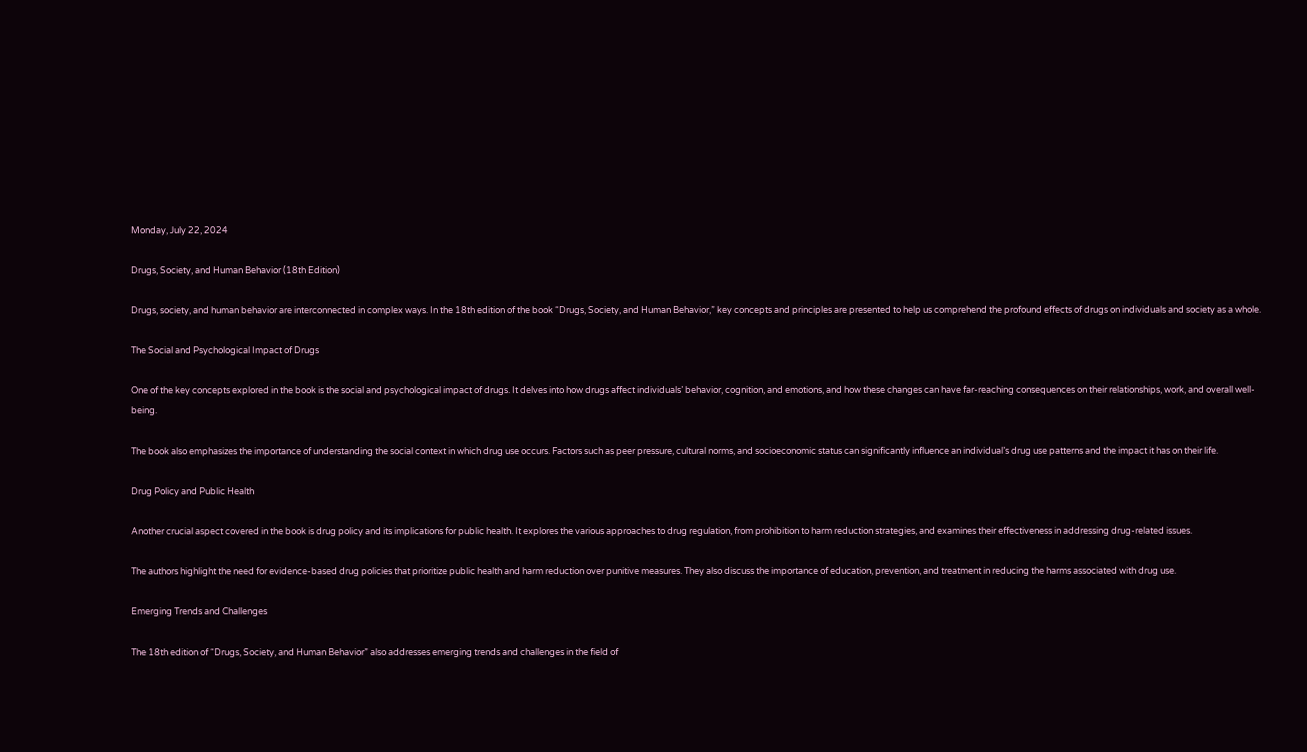Monday, July 22, 2024

Drugs, Society, and Human Behavior (18th Edition)

Drugs, society, and human behavior are interconnected in complex ways. In the 18th edition of the book “Drugs, Society, and Human Behavior,” key concepts and principles are presented to help us comprehend the profound effects of drugs on individuals and society as a whole.

The Social and Psychological Impact of Drugs

One of the key concepts explored in the book is the social and psychological impact of drugs. It delves into how drugs affect individuals’ behavior, cognition, and emotions, and how these changes can have far-reaching consequences on their relationships, work, and overall well-being.

The book also emphasizes the importance of understanding the social context in which drug use occurs. Factors such as peer pressure, cultural norms, and socioeconomic status can significantly influence an individual’s drug use patterns and the impact it has on their life.

Drug Policy and Public Health

Another crucial aspect covered in the book is drug policy and its implications for public health. It explores the various approaches to drug regulation, from prohibition to harm reduction strategies, and examines their effectiveness in addressing drug-related issues.

The authors highlight the need for evidence-based drug policies that prioritize public health and harm reduction over punitive measures. They also discuss the importance of education, prevention, and treatment in reducing the harms associated with drug use.

Emerging Trends and Challenges

The 18th edition of “Drugs, Society, and Human Behavior” also addresses emerging trends and challenges in the field of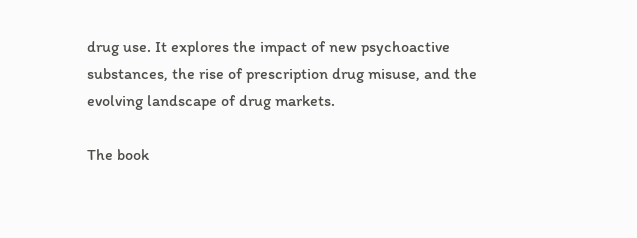drug use. It explores the impact of new psychoactive substances, the rise of prescription drug misuse, and the evolving landscape of drug markets.

The book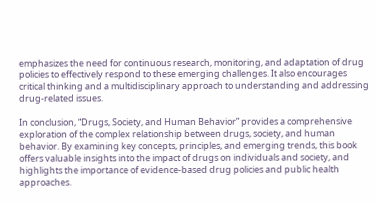emphasizes the need for continuous research, monitoring, and adaptation of drug policies to effectively respond to these emerging challenges. It also encourages critical thinking and a multidisciplinary approach to understanding and addressing drug-related issues.

In conclusion, “Drugs, Society, and Human Behavior” provides a comprehensive exploration of the complex relationship between drugs, society, and human behavior. By examining key concepts, principles, and emerging trends, this book offers valuable insights into the impact of drugs on individuals and society, and highlights the importance of evidence-based drug policies and public health approaches.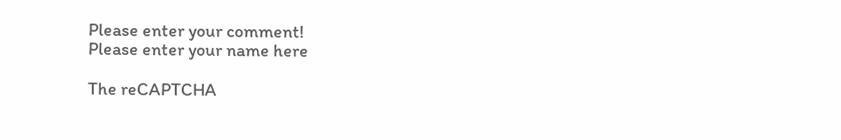Please enter your comment!
Please enter your name here

The reCAPTCHA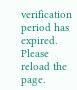verification period has expired. Please reload the page.